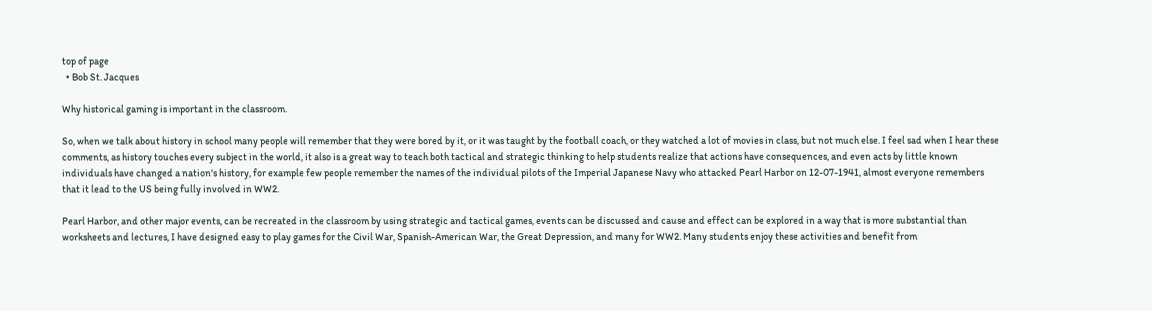top of page
  • Bob St. Jacques

Why historical gaming is important in the classroom.

So, when we talk about history in school many people will remember that they were bored by it, or it was taught by the football coach, or they watched a lot of movies in class, but not much else. I feel sad when I hear these comments, as history touches every subject in the world, it also is a great way to teach both tactical and strategic thinking to help students realize that actions have consequences, and even acts by little known individuals have changed a nation's history, for example few people remember the names of the individual pilots of the Imperial Japanese Navy who attacked Pearl Harbor on 12-07-1941, almost everyone remembers that it lead to the US being fully involved in WW2.

Pearl Harbor, and other major events, can be recreated in the classroom by using strategic and tactical games, events can be discussed and cause and effect can be explored in a way that is more substantial than worksheets and lectures, I have designed easy to play games for the Civil War, Spanish-American War, the Great Depression, and many for WW2. Many students enjoy these activities and benefit from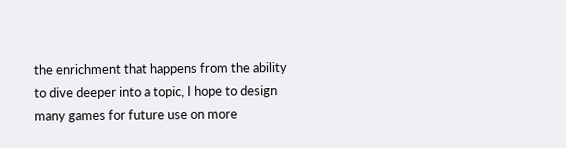the enrichment that happens from the ability to dive deeper into a topic, I hope to design many games for future use on more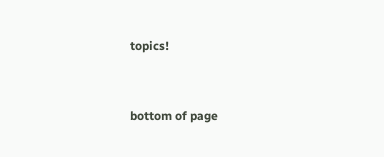topics!


bottom of page